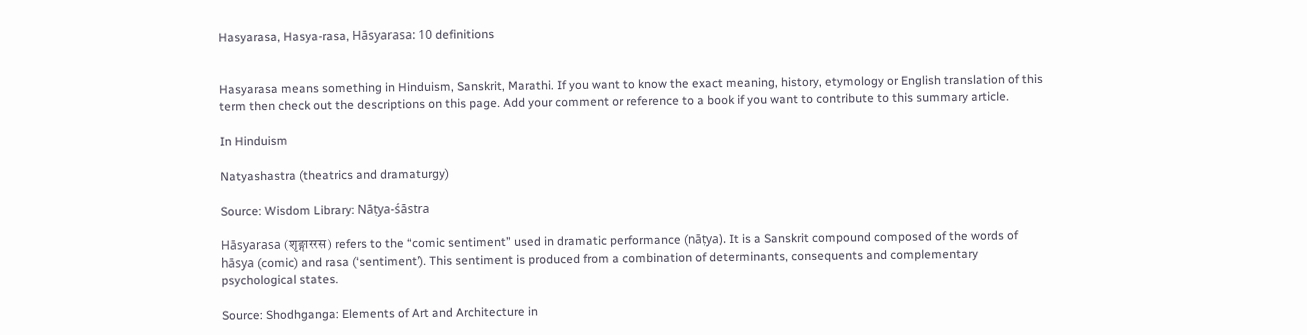Hasyarasa, Hasya-rasa, Hāsyarasa: 10 definitions


Hasyarasa means something in Hinduism, Sanskrit, Marathi. If you want to know the exact meaning, history, etymology or English translation of this term then check out the descriptions on this page. Add your comment or reference to a book if you want to contribute to this summary article.

In Hinduism

Natyashastra (theatrics and dramaturgy)

Source: Wisdom Library: Nāṭya-śāstra

Hāsyarasa (शृङ्गाररस) refers to the “comic sentiment” used in dramatic performance (nāṭya). It is a Sanskrit compound composed of the words of hāsya (comic) and rasa (‘sentiment’). This sentiment is produced from a combination of determinants, consequents and complementary psychological states.

Source: Shodhganga: Elements of Art and Architecture in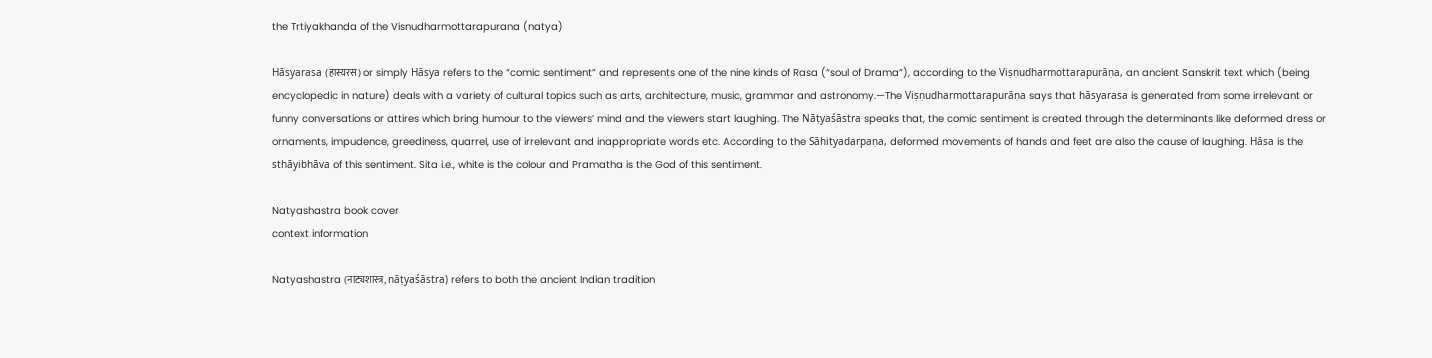the Trtiyakhanda of the Visnudharmottarapurana (natya)

Hāsyarasa (हास्यरस) or simply Hāsya refers to the “comic sentiment” and represents one of the nine kinds of Rasa (“soul of Drama”), according to the Viṣṇudharmottarapurāṇa, an ancient Sanskrit text which (being encyclopedic in nature) deals with a variety of cultural topics such as arts, architecture, music, grammar and astronomy.—The Viṣṇudharmottarapurāṇa says that hāsyarasa is generated from some irrelevant or funny conversations or attires which bring humour to the viewers’ mind and the viewers start laughing. The Nāṭyaśāstra speaks that, the comic sentiment is created through the determinants like deformed dress or ornaments, impudence, greediness, quarrel, use of irrelevant and inappropriate words etc. According to the Sāhityadarpaṇa, deformed movements of hands and feet are also the cause of laughing. Hāsa is the sthāyibhāva of this sentiment. Sita i.e., white is the colour and Pramatha is the God of this sentiment.

Natyashastra book cover
context information

Natyashastra (नाट्यशास्त्र, nāṭyaśāstra) refers to both the ancient Indian tradition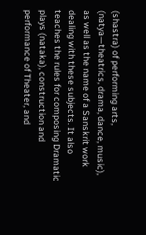(shastra) of performing arts, (natya—theatrics, drama, dance, music), as well as the name of a Sanskrit work dealing with these subjects. It also teaches the rules for composing Dramatic plays (nataka), construction and performance of Theater, and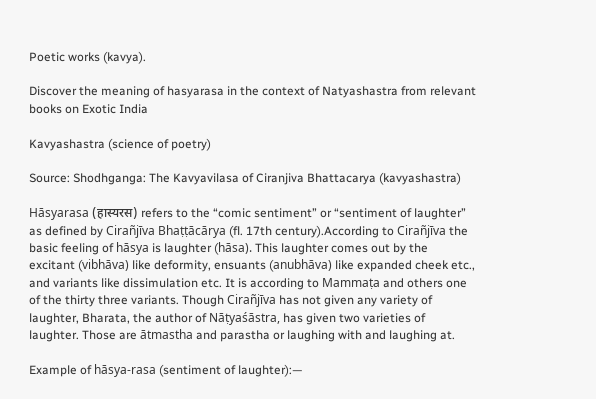Poetic works (kavya).

Discover the meaning of hasyarasa in the context of Natyashastra from relevant books on Exotic India

Kavyashastra (science of poetry)

Source: Shodhganga: The Kavyavilasa of Ciranjiva Bhattacarya (kavyashastra)

Hāsyarasa (हास्यरस) refers to the “comic sentiment” or “sentiment of laughter” as defined by Cirañjīva Bhaṭṭācārya (fl. 17th century).According to Cirañjīva the basic feeling of hāsya is laughter (hāsa). This laughter comes out by the excitant (vibhāva) like deformity, ensuants (anubhāva) like expanded cheek etc., and variants like dissimulation etc. It is according to Mammaṭa and others one of the thirty three variants. Though Cirañjīva has not given any variety of laughter, Bharata, the author of Nāṭyaśāstra, has given two varieties of laughter. Those are ātmastha and parastha or laughing with and laughing at.

Example of hāsya-rasa (sentiment of laughter):—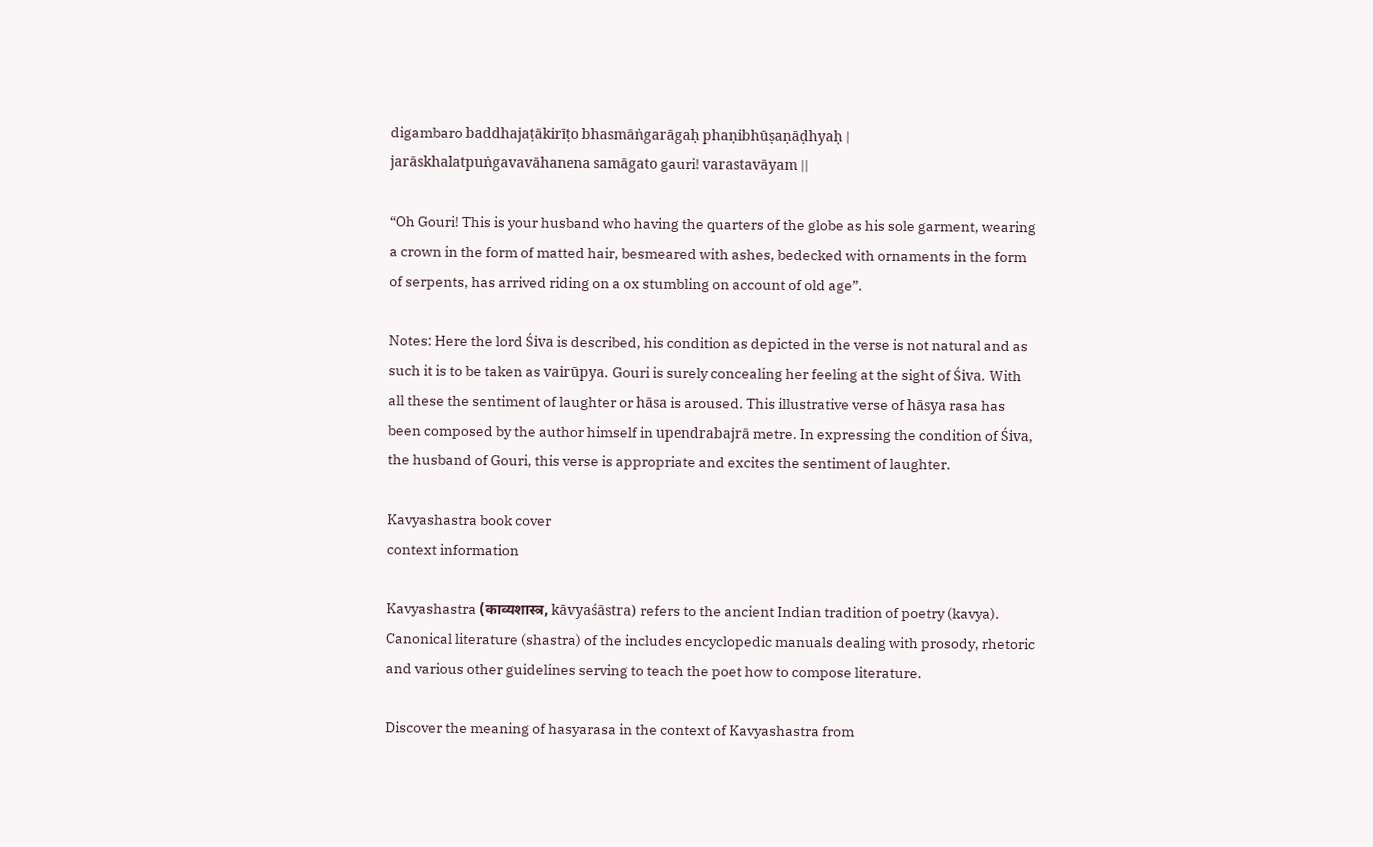digambaro baddhajaṭākirīṭo bhasmāṅgarāgaḥ phaṇibhūṣaṇāḍhyaḥ |
jarāskhalatpuṅgavavāhanena samāgato gauri! varastavāyam ||

“Oh Gouri! This is your husband who having the quarters of the globe as his sole garment, wearing a crown in the form of matted hair, besmeared with ashes, bedecked with ornaments in the form of serpents, has arrived riding on a ox stumbling on account of old age”.

Notes: Here the lord Śiva is described, his condition as depicted in the verse is not natural and as such it is to be taken as vairūpya. Gouri is surely concealing her feeling at the sight of Śiva. With all these the sentiment of laughter or hāsa is aroused. This illustrative verse of hāsya rasa has been composed by the author himself in upendrabajrā metre. In expressing the condition of Śiva, the husband of Gouri, this verse is appropriate and excites the sentiment of laughter.

Kavyashastra book cover
context information

Kavyashastra (काव्यशास्त्र, kāvyaśāstra) refers to the ancient Indian tradition of poetry (kavya). Canonical literature (shastra) of the includes encyclopedic manuals dealing with prosody, rhetoric and various other guidelines serving to teach the poet how to compose literature.

Discover the meaning of hasyarasa in the context of Kavyashastra from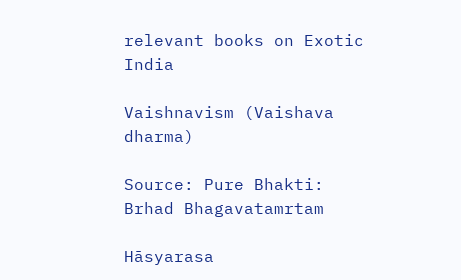relevant books on Exotic India

Vaishnavism (Vaishava dharma)

Source: Pure Bhakti: Brhad Bhagavatamrtam

Hāsyarasa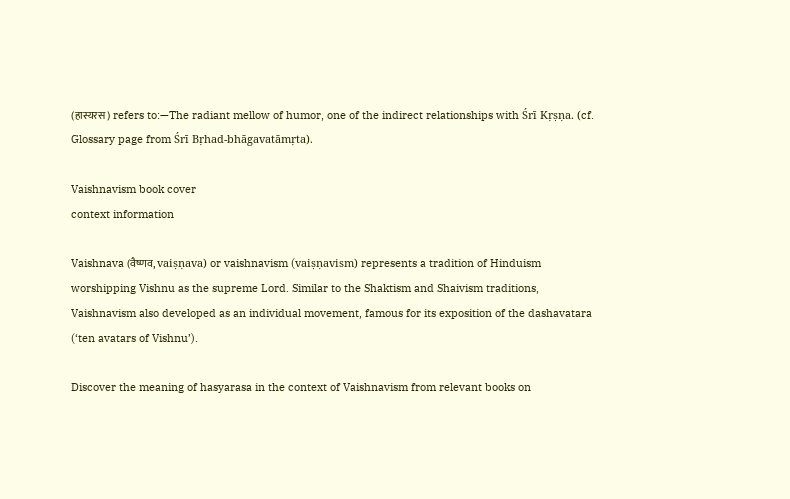(हास्यरस) refers to:—The radiant mellow of humor, one of the indirect relationships with Śrī Kṛṣṇa. (cf. Glossary page from Śrī Bṛhad-bhāgavatāmṛta).

Vaishnavism book cover
context information

Vaishnava (वैष्णव, vaiṣṇava) or vaishnavism (vaiṣṇavism) represents a tradition of Hinduism worshipping Vishnu as the supreme Lord. Similar to the Shaktism and Shaivism traditions, Vaishnavism also developed as an individual movement, famous for its exposition of the dashavatara (‘ten avatars of Vishnu’).

Discover the meaning of hasyarasa in the context of Vaishnavism from relevant books on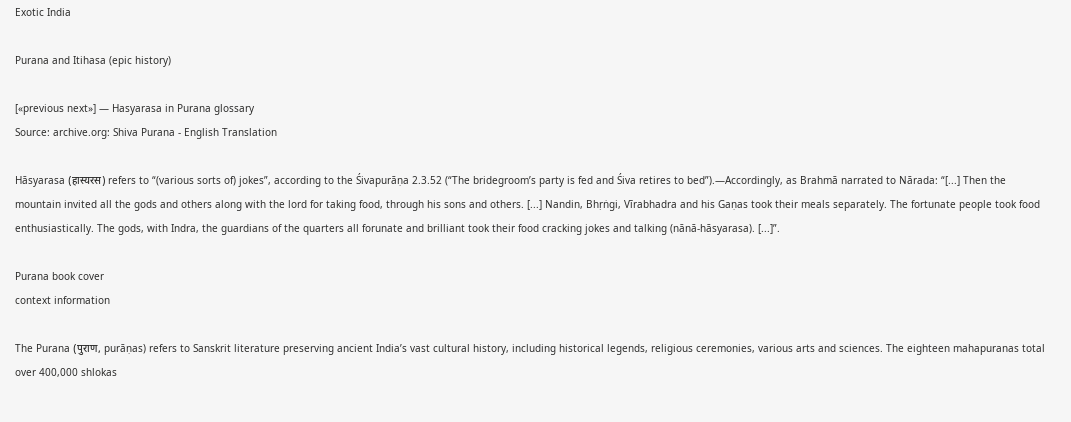Exotic India

Purana and Itihasa (epic history)

[«previous next»] — Hasyarasa in Purana glossary
Source: archive.org: Shiva Purana - English Translation

Hāsyarasa (हास्यरस) refers to “(various sorts of) jokes”, according to the Śivapurāṇa 2.3.52 (“The bridegroom’s party is fed and Śiva retires to bed”).—Accordingly, as Brahmā narrated to Nārada: “[...] Then the mountain invited all the gods and others along with the lord for taking food, through his sons and others. [...] Nandin, Bhṛṅgi, Vīrabhadra and his Gaṇas took their meals separately. The fortunate people took food enthusiastically. The gods, with Indra, the guardians of the quarters all forunate and brilliant took their food cracking jokes and talking (nānā-hāsyarasa). [...]”.

Purana book cover
context information

The Purana (पुराण, purāṇas) refers to Sanskrit literature preserving ancient India’s vast cultural history, including historical legends, religious ceremonies, various arts and sciences. The eighteen mahapuranas total over 400,000 shlokas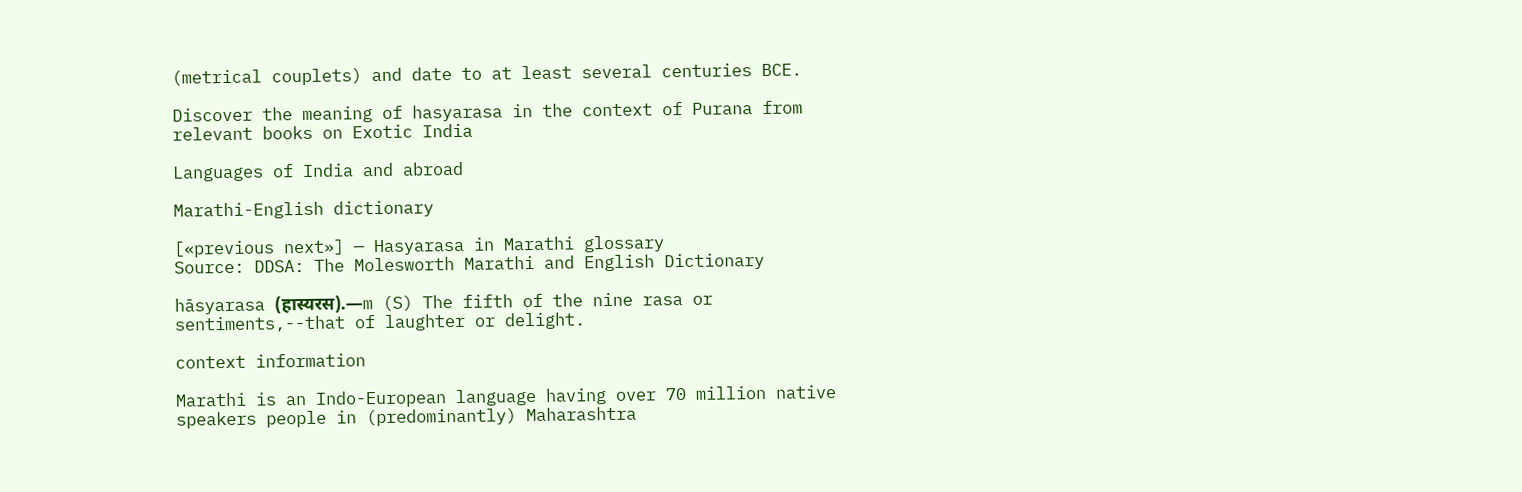(metrical couplets) and date to at least several centuries BCE.

Discover the meaning of hasyarasa in the context of Purana from relevant books on Exotic India

Languages of India and abroad

Marathi-English dictionary

[«previous next»] — Hasyarasa in Marathi glossary
Source: DDSA: The Molesworth Marathi and English Dictionary

hāsyarasa (हास्यरस).—m (S) The fifth of the nine rasa or sentiments,--that of laughter or delight.

context information

Marathi is an Indo-European language having over 70 million native speakers people in (predominantly) Maharashtra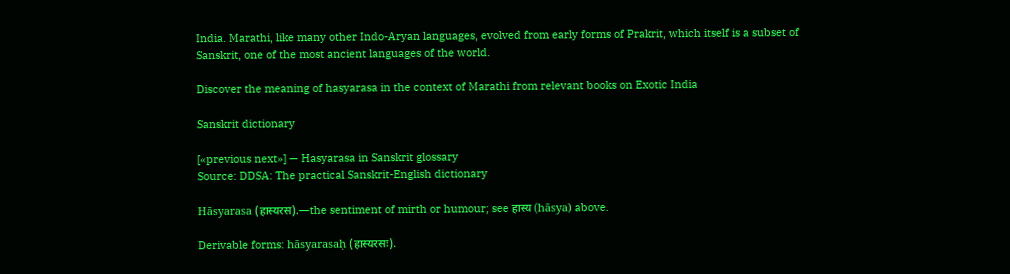India. Marathi, like many other Indo-Aryan languages, evolved from early forms of Prakrit, which itself is a subset of Sanskrit, one of the most ancient languages of the world.

Discover the meaning of hasyarasa in the context of Marathi from relevant books on Exotic India

Sanskrit dictionary

[«previous next»] — Hasyarasa in Sanskrit glossary
Source: DDSA: The practical Sanskrit-English dictionary

Hāsyarasa (हास्यरस).—the sentiment of mirth or humour; see हास्य (hāsya) above.

Derivable forms: hāsyarasaḥ (हास्यरसः).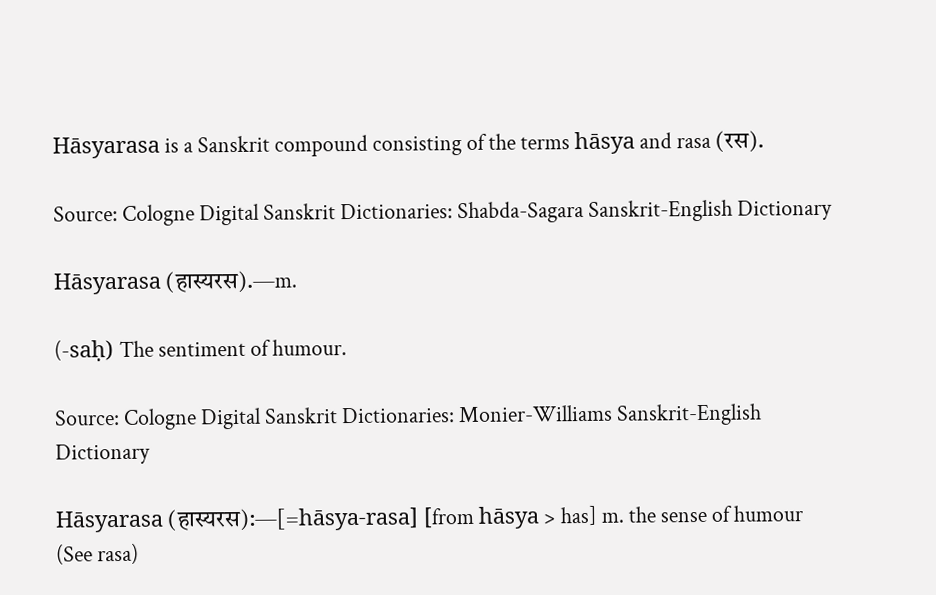Hāsyarasa is a Sanskrit compound consisting of the terms hāsya and rasa (रस).

Source: Cologne Digital Sanskrit Dictionaries: Shabda-Sagara Sanskrit-English Dictionary

Hāsyarasa (हास्यरस).—m.

(-saḥ) The sentiment of humour.

Source: Cologne Digital Sanskrit Dictionaries: Monier-Williams Sanskrit-English Dictionary

Hāsyarasa (हास्यरस):—[=hāsya-rasa] [from hāsya > has] m. the sense of humour (See rasa)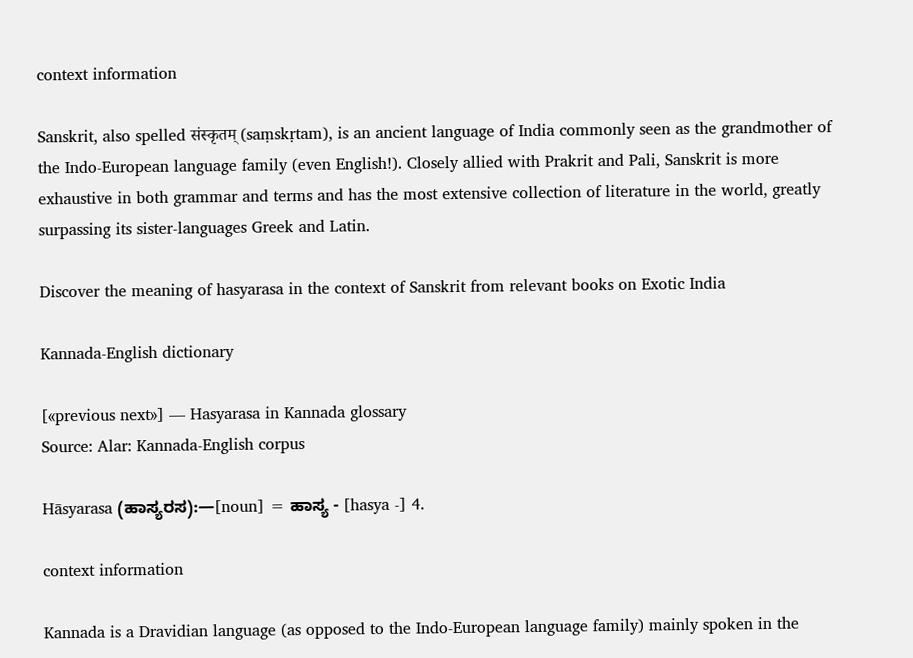context information

Sanskrit, also spelled संस्कृतम् (saṃskṛtam), is an ancient language of India commonly seen as the grandmother of the Indo-European language family (even English!). Closely allied with Prakrit and Pali, Sanskrit is more exhaustive in both grammar and terms and has the most extensive collection of literature in the world, greatly surpassing its sister-languages Greek and Latin.

Discover the meaning of hasyarasa in the context of Sanskrit from relevant books on Exotic India

Kannada-English dictionary

[«previous next»] — Hasyarasa in Kannada glossary
Source: Alar: Kannada-English corpus

Hāsyarasa (ಹಾಸ್ಯರಸ):—[noun] = ಹಾಸ್ಯ - [hasya -] 4.

context information

Kannada is a Dravidian language (as opposed to the Indo-European language family) mainly spoken in the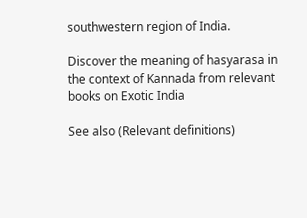southwestern region of India.

Discover the meaning of hasyarasa in the context of Kannada from relevant books on Exotic India

See also (Relevant definitions)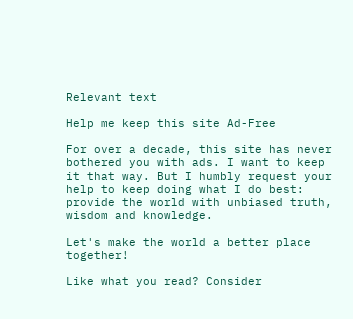Relevant text

Help me keep this site Ad-Free

For over a decade, this site has never bothered you with ads. I want to keep it that way. But I humbly request your help to keep doing what I do best: provide the world with unbiased truth, wisdom and knowledge.

Let's make the world a better place together!

Like what you read? Consider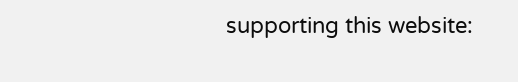supporting this website: